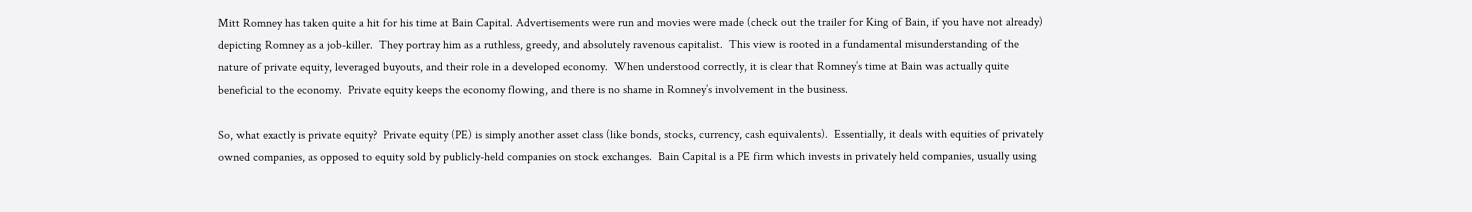Mitt Romney has taken quite a hit for his time at Bain Capital. Advertisements were run and movies were made (check out the trailer for King of Bain, if you have not already) depicting Romney as a job-killer.  They portray him as a ruthless, greedy, and absolutely ravenous capitalist.  This view is rooted in a fundamental misunderstanding of the nature of private equity, leveraged buyouts, and their role in a developed economy.  When understood correctly, it is clear that Romney’s time at Bain was actually quite beneficial to the economy.  Private equity keeps the economy flowing, and there is no shame in Romney’s involvement in the business.

So, what exactly is private equity?  Private equity (PE) is simply another asset class (like bonds, stocks, currency, cash equivalents).  Essentially, it deals with equities of privately owned companies, as opposed to equity sold by publicly-held companies on stock exchanges.  Bain Capital is a PE firm which invests in privately held companies, usually using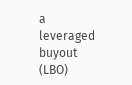a leveraged buyout (LBO)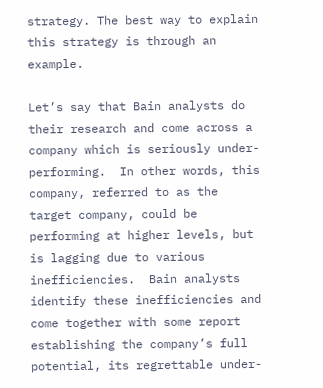strategy. The best way to explain this strategy is through an example.

Let’s say that Bain analysts do their research and come across a company which is seriously under-performing.  In other words, this company, referred to as the target company, could be performing at higher levels, but is lagging due to various inefficiencies.  Bain analysts identify these inefficiencies and come together with some report establishing the company’s full potential, its regrettable under-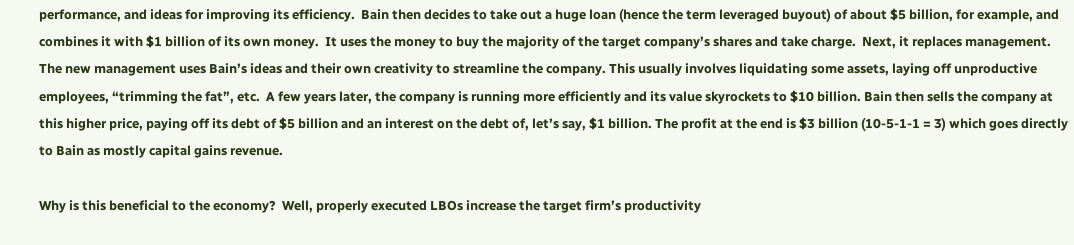performance, and ideas for improving its efficiency.  Bain then decides to take out a huge loan (hence the term leveraged buyout) of about $5 billion, for example, and combines it with $1 billion of its own money.  It uses the money to buy the majority of the target company’s shares and take charge.  Next, it replaces management.  The new management uses Bain’s ideas and their own creativity to streamline the company. This usually involves liquidating some assets, laying off unproductive employees, “trimming the fat”, etc.  A few years later, the company is running more efficiently and its value skyrockets to $10 billion. Bain then sells the company at this higher price, paying off its debt of $5 billion and an interest on the debt of, let’s say, $1 billion. The profit at the end is $3 billion (10-5-1-1 = 3) which goes directly to Bain as mostly capital gains revenue.

Why is this beneficial to the economy?  Well, properly executed LBOs increase the target firm’s productivity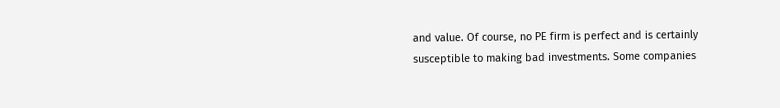and value. Of course, no PE firm is perfect and is certainly susceptible to making bad investments. Some companies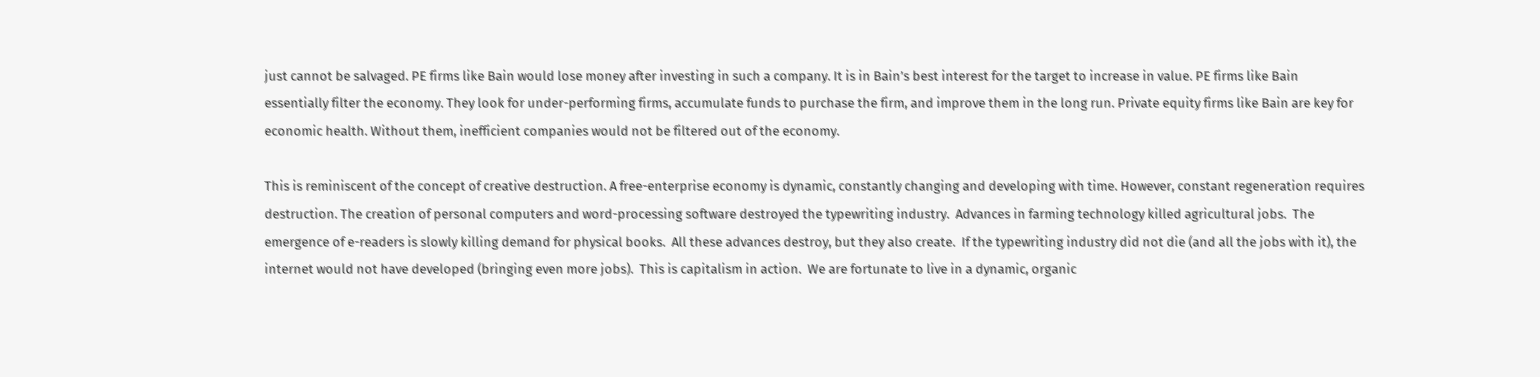just cannot be salvaged. PE firms like Bain would lose money after investing in such a company. It is in Bain’s best interest for the target to increase in value. PE firms like Bain essentially filter the economy. They look for under-performing firms, accumulate funds to purchase the firm, and improve them in the long run. Private equity firms like Bain are key for economic health. Without them, inefficient companies would not be filtered out of the economy.

This is reminiscent of the concept of creative destruction. A free-enterprise economy is dynamic, constantly changing and developing with time. However, constant regeneration requires destruction. The creation of personal computers and word-processing software destroyed the typewriting industry.  Advances in farming technology killed agricultural jobs.  The emergence of e-readers is slowly killing demand for physical books.  All these advances destroy, but they also create.  If the typewriting industry did not die (and all the jobs with it), the internet would not have developed (bringing even more jobs).  This is capitalism in action.  We are fortunate to live in a dynamic, organic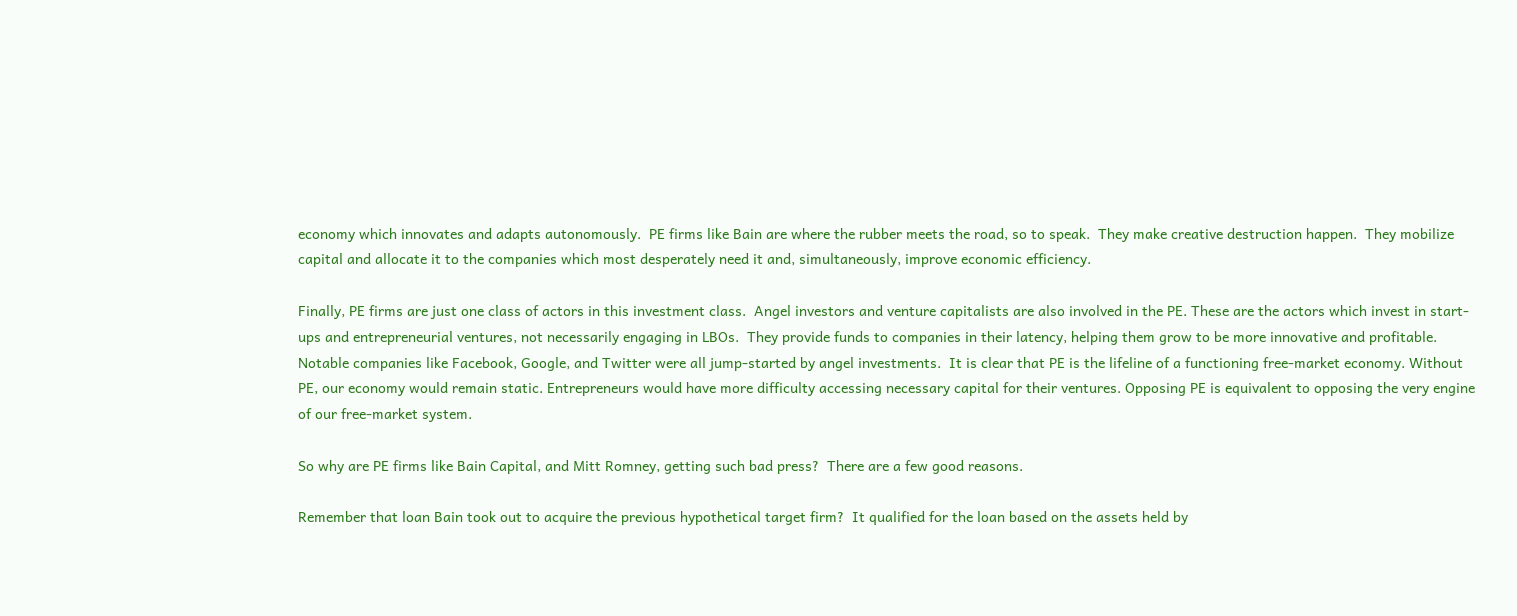economy which innovates and adapts autonomously.  PE firms like Bain are where the rubber meets the road, so to speak.  They make creative destruction happen.  They mobilize capital and allocate it to the companies which most desperately need it and, simultaneously, improve economic efficiency.

Finally, PE firms are just one class of actors in this investment class.  Angel investors and venture capitalists are also involved in the PE. These are the actors which invest in start-ups and entrepreneurial ventures, not necessarily engaging in LBOs.  They provide funds to companies in their latency, helping them grow to be more innovative and profitable.  Notable companies like Facebook, Google, and Twitter were all jump-started by angel investments.  It is clear that PE is the lifeline of a functioning free-market economy. Without PE, our economy would remain static. Entrepreneurs would have more difficulty accessing necessary capital for their ventures. Opposing PE is equivalent to opposing the very engine of our free-market system.

So why are PE firms like Bain Capital, and Mitt Romney, getting such bad press?  There are a few good reasons.

Remember that loan Bain took out to acquire the previous hypothetical target firm?  It qualified for the loan based on the assets held by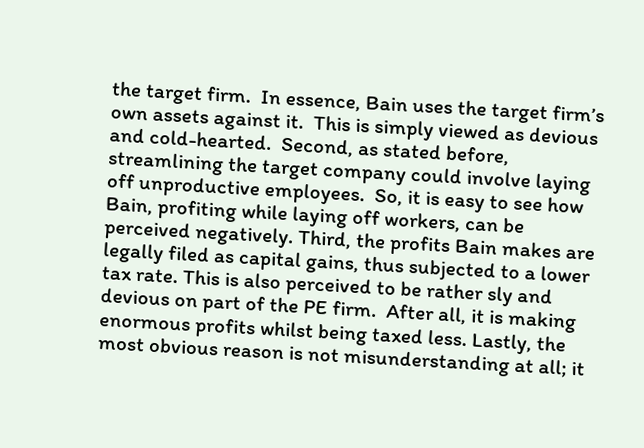the target firm.  In essence, Bain uses the target firm’s own assets against it.  This is simply viewed as devious and cold-hearted.  Second, as stated before, streamlining the target company could involve laying off unproductive employees.  So, it is easy to see how Bain, profiting while laying off workers, can be perceived negatively. Third, the profits Bain makes are legally filed as capital gains, thus subjected to a lower tax rate. This is also perceived to be rather sly and devious on part of the PE firm.  After all, it is making enormous profits whilst being taxed less. Lastly, the most obvious reason is not misunderstanding at all; it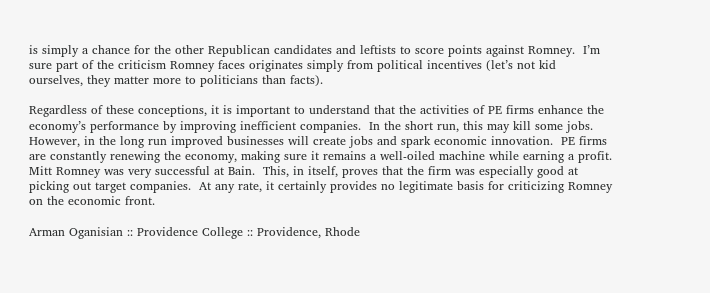is simply a chance for the other Republican candidates and leftists to score points against Romney.  I’m sure part of the criticism Romney faces originates simply from political incentives (let’s not kid ourselves, they matter more to politicians than facts).

Regardless of these conceptions, it is important to understand that the activities of PE firms enhance the economy’s performance by improving inefficient companies.  In the short run, this may kill some jobs.  However, in the long run improved businesses will create jobs and spark economic innovation.  PE firms are constantly renewing the economy, making sure it remains a well-oiled machine while earning a profit.  Mitt Romney was very successful at Bain.  This, in itself, proves that the firm was especially good at picking out target companies.  At any rate, it certainly provides no legitimate basis for criticizing Romney on the economic front.

Arman Oganisian :: Providence College :: Providence, Rhode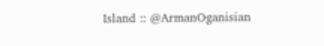Island :: @ArmanOganisian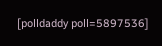[polldaddy poll=5897536]